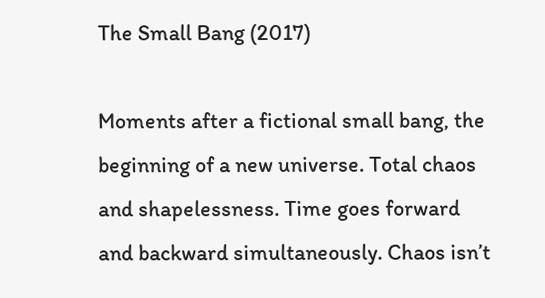The Small Bang (2017)

Moments after a fictional small bang, the beginning of a new universe. Total chaos and shapelessness. Time goes forward and backward simultaneously. Chaos isn’t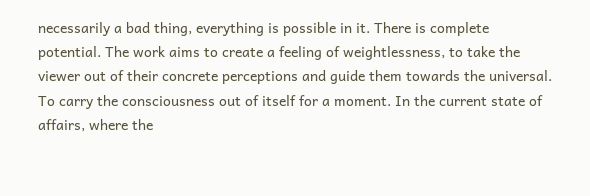necessarily a bad thing, everything is possible in it. There is complete potential. The work aims to create a feeling of weightlessness, to take the viewer out of their concrete perceptions and guide them towards the universal. To carry the consciousness out of itself for a moment. In the current state of affairs, where the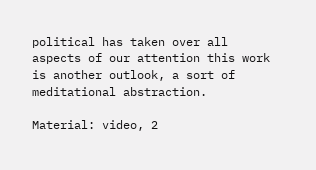political has taken over all aspects of our attention this work is another outlook, a sort of meditational abstraction.

Material: video, 2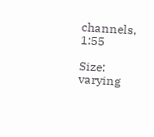channels, 1:55

Size: varying